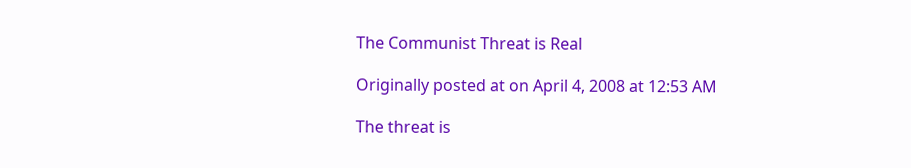The Communist Threat is Real

Originally posted at on April 4, 2008 at 12:53 AM

The threat is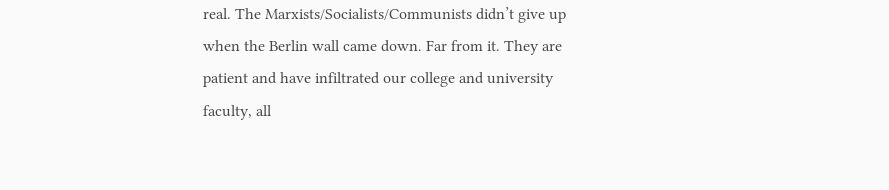real. The Marxists/Socialists/Communists didn’t give up when the Berlin wall came down. Far from it. They are patient and have infiltrated our college and university faculty, all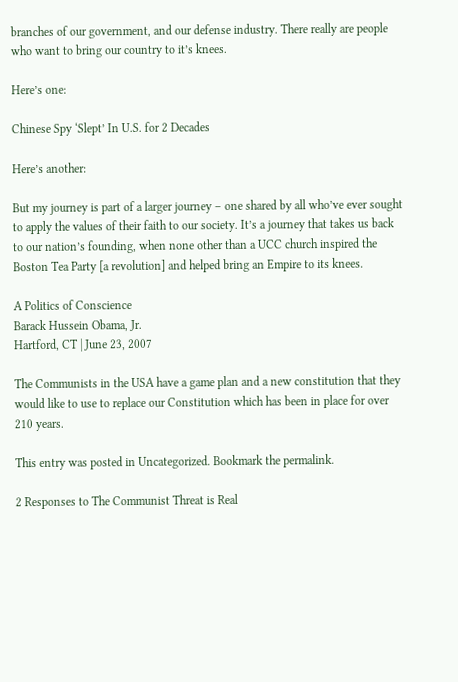branches of our government, and our defense industry. There really are people who want to bring our country to it’s knees.

Here’s one:

Chinese Spy ‘Slept’ In U.S. for 2 Decades

Here’s another:

But my journey is part of a larger journey – one shared by all who’ve ever sought to apply the values of their faith to our society. It’s a journey that takes us back to our nation’s founding, when none other than a UCC church inspired the Boston Tea Party [a revolution] and helped bring an Empire to its knees.

A Politics of Conscience
Barack Hussein Obama, Jr.
Hartford, CT | June 23, 2007

The Communists in the USA have a game plan and a new constitution that they would like to use to replace our Constitution which has been in place for over 210 years.

This entry was posted in Uncategorized. Bookmark the permalink.

2 Responses to The Communist Threat is Real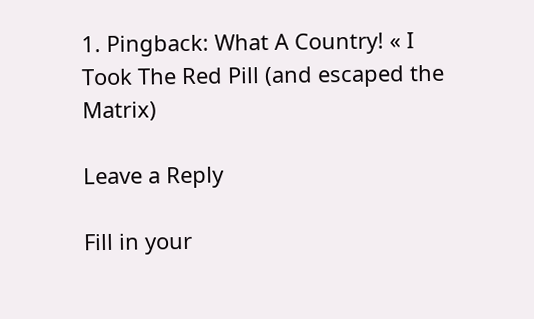1. Pingback: What A Country! « I Took The Red Pill (and escaped the Matrix)

Leave a Reply

Fill in your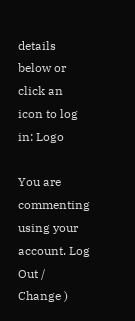details below or click an icon to log in: Logo

You are commenting using your account. Log Out /  Change )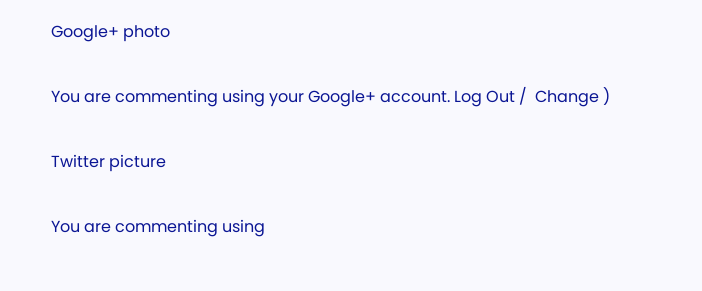Google+ photo

You are commenting using your Google+ account. Log Out /  Change )

Twitter picture

You are commenting using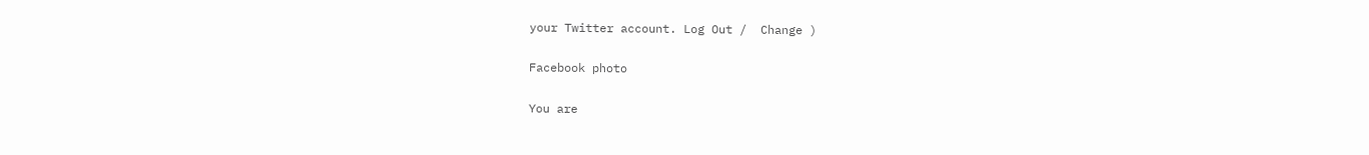your Twitter account. Log Out /  Change )

Facebook photo

You are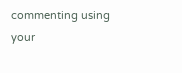commenting using your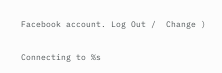Facebook account. Log Out /  Change )


Connecting to %s